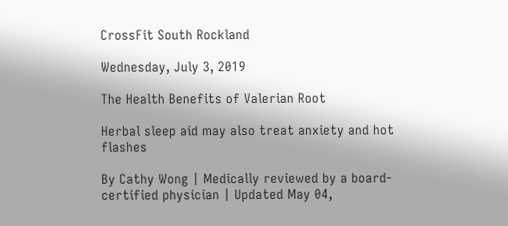CrossFit South Rockland

Wednesday, July 3, 2019

The Health Benefits of Valerian Root

Herbal sleep aid may also treat anxiety and hot flashes

By Cathy Wong | Medically reviewed by a board-certified physician | Updated May 04,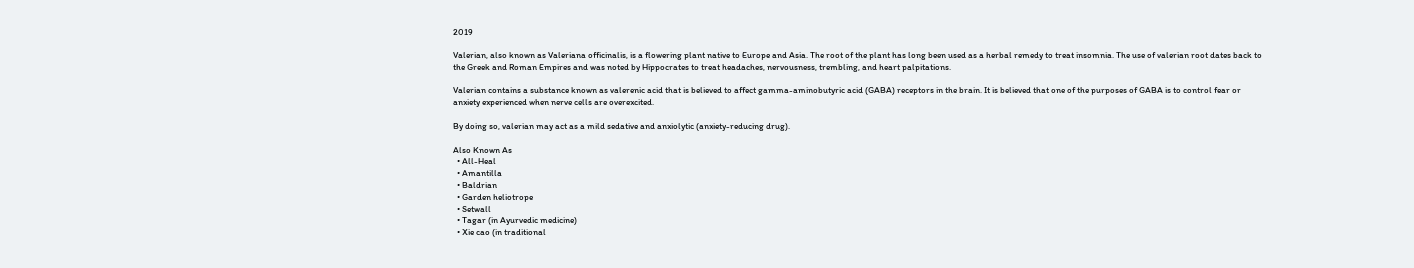2019

Valerian, also known as Valeriana officinalis, is a flowering plant native to Europe and Asia. The root of the plant has long been used as a herbal remedy to treat insomnia. The use of valerian root dates back to the Greek and Roman Empires and was noted by Hippocrates to treat headaches, nervousness, trembling, and heart palpitations.

Valerian contains a substance known as valerenic acid that is believed to affect gamma-aminobutyric acid (GABA) receptors in the brain. It is believed that one of the purposes of GABA is to control fear or anxiety experienced when nerve cells are overexcited.

By doing so, valerian may act as a mild sedative and anxiolytic (anxiety-reducing drug).

Also Known As
  • All-Heal
  • Amantilla
  • Baldrian
  • Garden heliotrope
  • Setwall
  • Tagar (in Ayurvedic medicine)
  • Xie cao (in traditional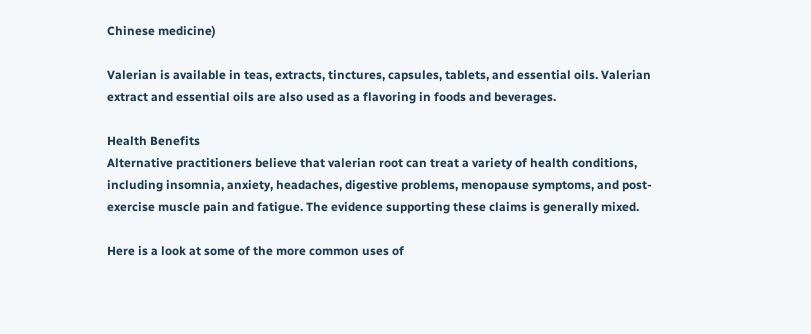Chinese medicine)

Valerian is available in teas, extracts, tinctures, capsules, tablets, and essential oils. Valerian extract and essential oils are also used as a flavoring in foods and beverages.

Health Benefits
Alternative practitioners believe that valerian root can treat a variety of health conditions, including insomnia, anxiety, headaches, digestive problems, menopause symptoms, and post-exercise muscle pain and fatigue. The evidence supporting these claims is generally mixed.

Here is a look at some of the more common uses of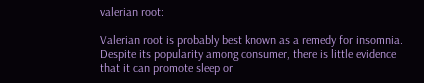valerian root:

Valerian root is probably best known as a remedy for insomnia. Despite its popularity among consumer, there is little evidence that it can promote sleep or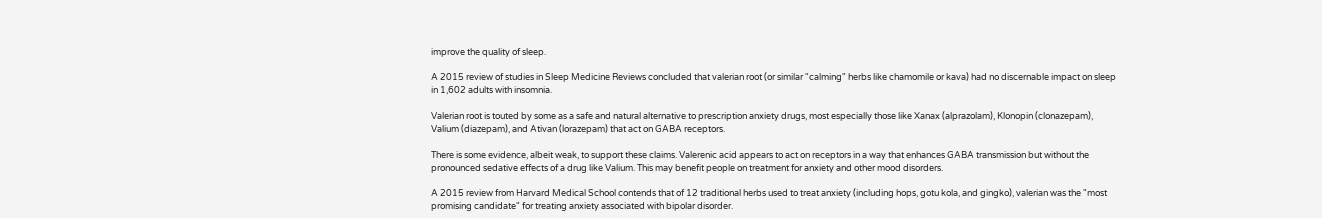improve the quality of sleep.

A 2015 review of studies in Sleep Medicine Reviews concluded that valerian root (or similar "calming" herbs like chamomile or kava) had no discernable impact on sleep in 1,602 adults with insomnia.

Valerian root is touted by some as a safe and natural alternative to prescription anxiety drugs, most especially those like Xanax (alprazolam), Klonopin (clonazepam), Valium (diazepam), and Ativan (lorazepam) that act on GABA receptors.

There is some evidence, albeit weak, to support these claims. Valerenic acid appears to act on receptors in a way that enhances GABA transmission but without the pronounced sedative effects of a drug like Valium. This may benefit people on treatment for anxiety and other mood disorders.

A 2015 review from Harvard Medical School contends that of 12 traditional herbs used to treat anxiety (including hops, gotu kola, and gingko), valerian was the "most promising candidate" for treating anxiety associated with bipolar disorder.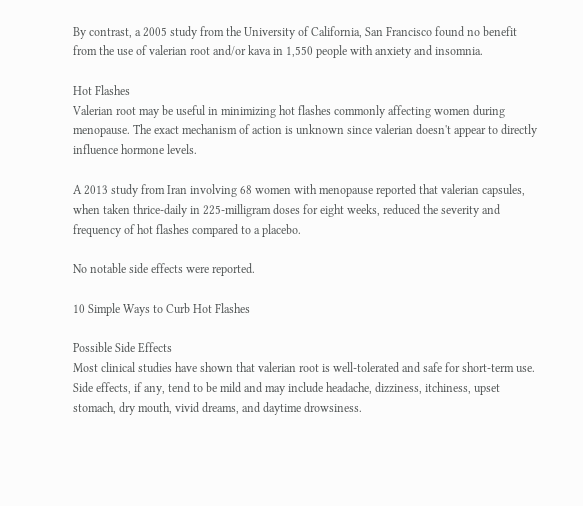By contrast, a 2005 study from the University of California, San Francisco found no benefit from the use of valerian root and/or kava in 1,550 people with anxiety and insomnia.

Hot Flashes
Valerian root may be useful in minimizing hot flashes commonly affecting women during menopause. The exact mechanism of action is unknown since valerian doesn't appear to directly influence hormone levels.

A 2013 study from Iran involving 68 women with menopause reported that valerian capsules, when taken thrice-daily in 225-milligram doses for eight weeks, reduced the severity and frequency of hot flashes compared to a placebo.

No notable side effects were reported.

10 Simple Ways to Curb Hot Flashes

Possible Side Effects
Most clinical studies have shown that valerian root is well-tolerated and safe for short-term use. Side effects, if any, tend to be mild and may include headache, dizziness, itchiness, upset stomach, dry mouth, vivid dreams, and daytime drowsiness.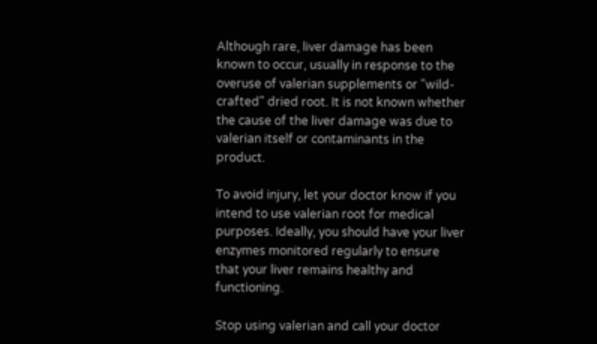Although rare, liver damage has been known to occur, usually in response to the overuse of valerian supplements or "wild-crafted" dried root. It is not known whether the cause of the liver damage was due to valerian itself or contaminants in the product.

To avoid injury, let your doctor know if you intend to use valerian root for medical purposes. Ideally, you should have your liver enzymes monitored regularly to ensure that your liver remains healthy and functioning.

Stop using valerian and call your doctor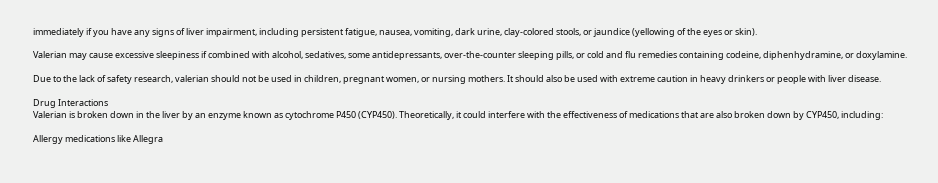immediately if you have any signs of liver impairment, including persistent fatigue, nausea, vomiting, dark urine, clay-colored stools, or jaundice (yellowing of the eyes or skin).

Valerian may cause excessive sleepiness if combined with alcohol, sedatives, some antidepressants, over-the-counter sleeping pills, or cold and flu remedies containing codeine, diphenhydramine, or doxylamine.

Due to the lack of safety research, valerian should not be used in children, pregnant women, or nursing mothers. It should also be used with extreme caution in heavy drinkers or people with liver disease.

Drug Interactions
Valerian is broken down in the liver by an enzyme known as cytochrome P450 (CYP450). Theoretically, it could interfere with the effectiveness of medications that are also broken down by CYP450, including:

Allergy medications like Allegra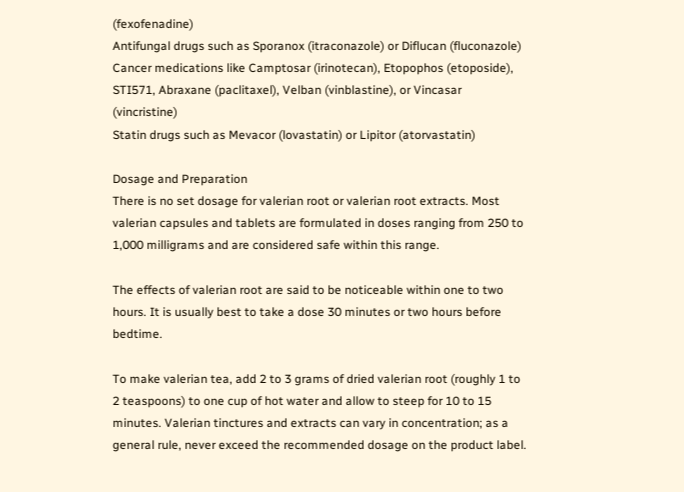(fexofenadine)
Antifungal drugs such as Sporanox (itraconazole) or Diflucan (fluconazole)
Cancer medications like Camptosar (irinotecan), Etopophos (etoposide), STI571, Abraxane (paclitaxel), Velban (vinblastine), or Vincasar (vincristine)
Statin drugs such as Mevacor (lovastatin) or Lipitor (atorvastatin)

Dosage and Preparation
There is no set dosage for valerian root or valerian root extracts. Most valerian capsules and tablets are formulated in doses ranging from 250 to 1,000 milligrams and are considered safe within this range.

The effects of valerian root are said to be noticeable within one to two hours. It is usually best to take a dose 30 minutes or two hours before bedtime.

To make valerian tea, add 2 to 3 grams of dried valerian root (roughly 1 to 2 teaspoons) to one cup of hot water and allow to steep for 10 to 15 minutes. Valerian tinctures and extracts can vary in concentration; as a general rule, never exceed the recommended dosage on the product label.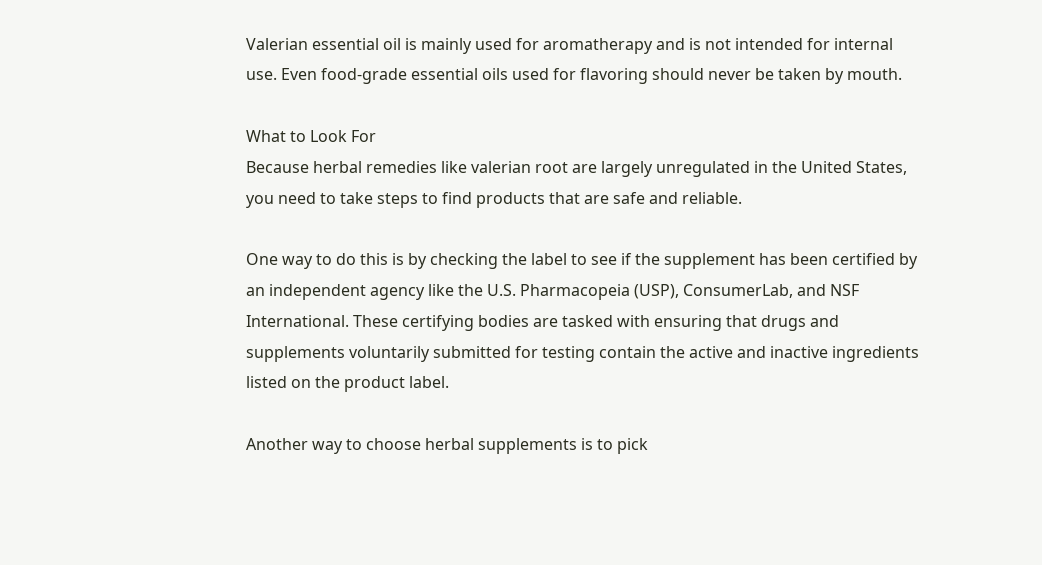Valerian essential oil is mainly used for aromatherapy and is not intended for internal use. Even food-grade essential oils used for flavoring should never be taken by mouth.

What to Look For
Because herbal remedies like valerian root are largely unregulated in the United States, you need to take steps to find products that are safe and reliable.

One way to do this is by checking the label to see if the supplement has been certified by an independent agency like the U.S. Pharmacopeia (USP), ConsumerLab, and NSF International. These certifying bodies are tasked with ensuring that drugs and supplements voluntarily submitted for testing contain the active and inactive ingredients listed on the product label.

Another way to choose herbal supplements is to pick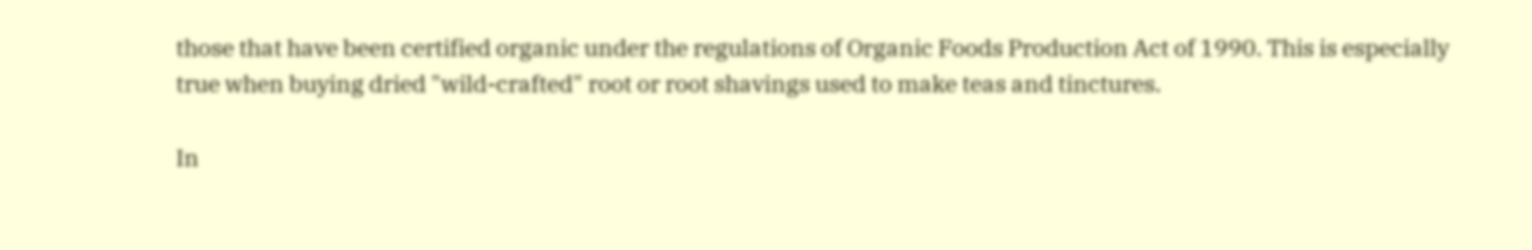those that have been certified organic under the regulations of Organic Foods Production Act of 1990. This is especially true when buying dried "wild-crafted" root or root shavings used to make teas and tinctures.

In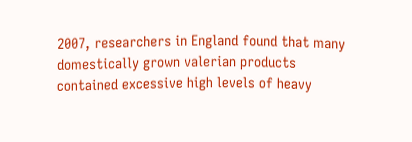2007, researchers in England found that many domestically grown valerian products contained excessive high levels of heavy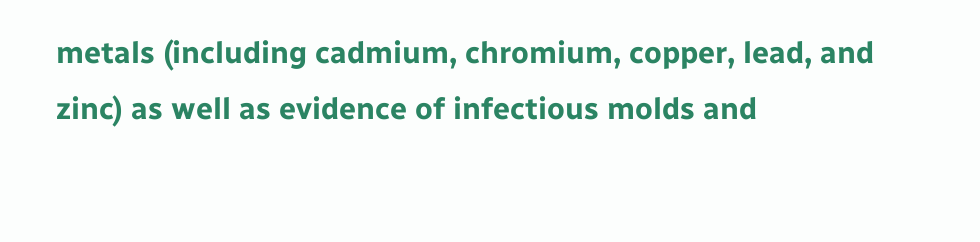metals (including cadmium, chromium, copper, lead, and zinc) as well as evidence of infectious molds and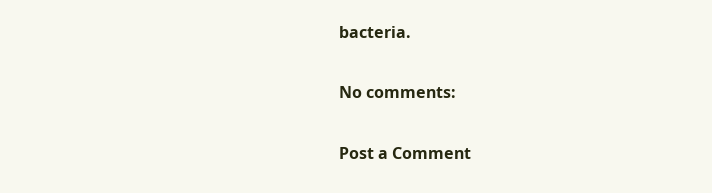bacteria.

No comments:

Post a Comment